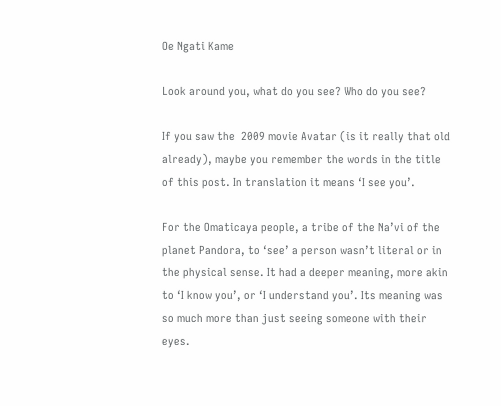Oe Ngati Kame

Look around you, what do you see? Who do you see?

If you saw the  2009 movie Avatar (is it really that old already), maybe you remember the words in the title of this post. In translation it means ‘I see you’.

For the Omaticaya people, a tribe of the Na’vi of the planet Pandora, to ‘see’ a person wasn’t literal or in the physical sense. It had a deeper meaning, more akin to ‘I know you’, or ‘I understand you’. Its meaning was so much more than just seeing someone with their eyes.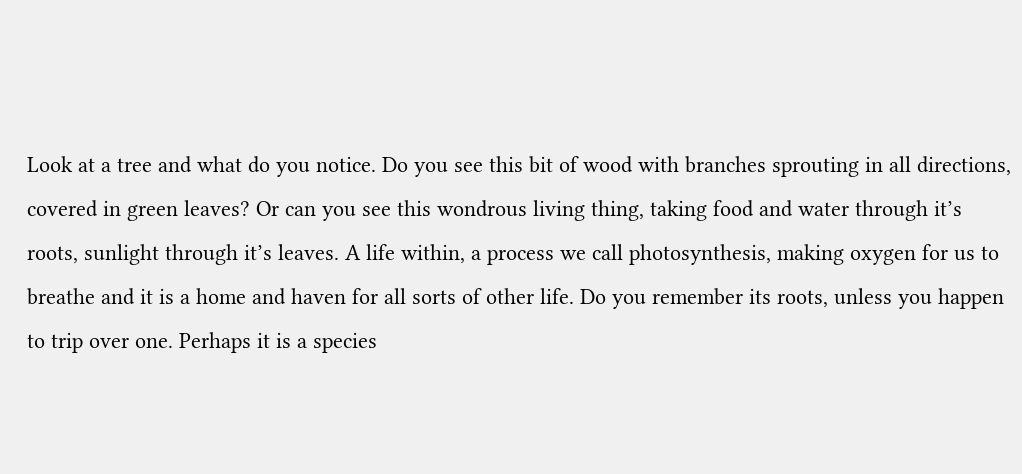Look at a tree and what do you notice. Do you see this bit of wood with branches sprouting in all directions, covered in green leaves? Or can you see this wondrous living thing, taking food and water through it’s roots, sunlight through it’s leaves. A life within, a process we call photosynthesis, making oxygen for us to breathe and it is a home and haven for all sorts of other life. Do you remember its roots, unless you happen to trip over one. Perhaps it is a species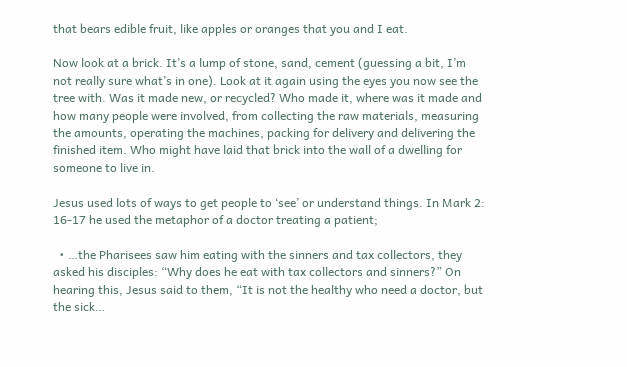that bears edible fruit, like apples or oranges that you and I eat.

Now look at a brick. It’s a lump of stone, sand, cement (guessing a bit, I’m not really sure what’s in one). Look at it again using the eyes you now see the tree with. Was it made new, or recycled? Who made it, where was it made and how many people were involved, from collecting the raw materials, measuring the amounts, operating the machines, packing for delivery and delivering the finished item. Who might have laid that brick into the wall of a dwelling for someone to live in.

Jesus used lots of ways to get people to ‘see’ or understand things. In Mark 2: 16-17 he used the metaphor of a doctor treating a patient;

  • …the Pharisees saw him eating with the sinners and tax collectors, they asked his disciples: “Why does he eat with tax collectors and sinners?” On hearing this, Jesus said to them, “It is not the healthy who need a doctor, but the sick…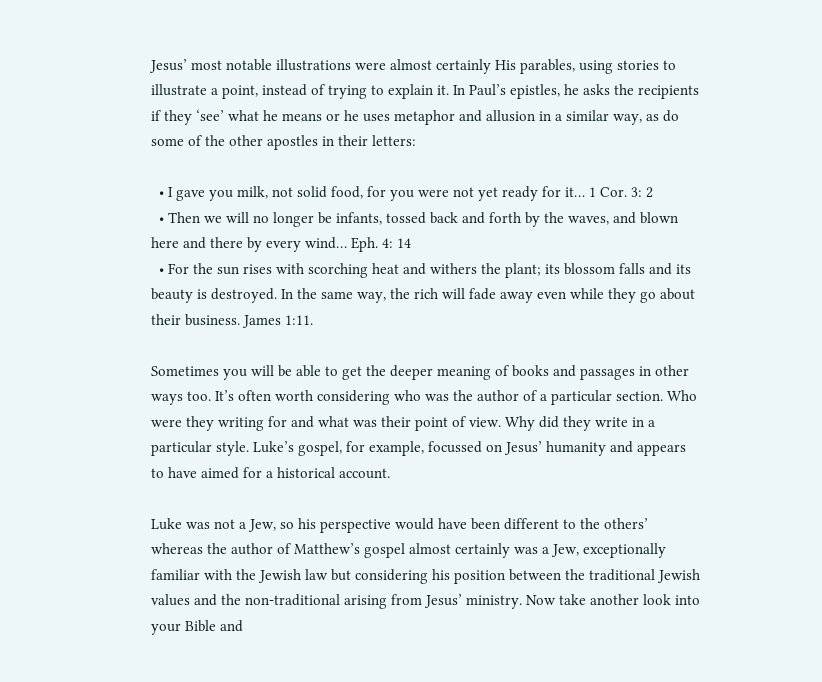Jesus’ most notable illustrations were almost certainly His parables, using stories to illustrate a point, instead of trying to explain it. In Paul’s epistles, he asks the recipients if they ‘see’ what he means or he uses metaphor and allusion in a similar way, as do some of the other apostles in their letters:

  • I gave you milk, not solid food, for you were not yet ready for it… 1 Cor. 3: 2
  • Then we will no longer be infants, tossed back and forth by the waves, and blown here and there by every wind… Eph. 4: 14
  • For the sun rises with scorching heat and withers the plant; its blossom falls and its beauty is destroyed. In the same way, the rich will fade away even while they go about their business. James 1:11.

Sometimes you will be able to get the deeper meaning of books and passages in other ways too. It’s often worth considering who was the author of a particular section. Who were they writing for and what was their point of view. Why did they write in a particular style. Luke’s gospel, for example, focussed on Jesus’ humanity and appears to have aimed for a historical account.

Luke was not a Jew, so his perspective would have been different to the others’ whereas the author of Matthew’s gospel almost certainly was a Jew, exceptionally familiar with the Jewish law but considering his position between the traditional Jewish values and the non-traditional arising from Jesus’ ministry. Now take another look into your Bible and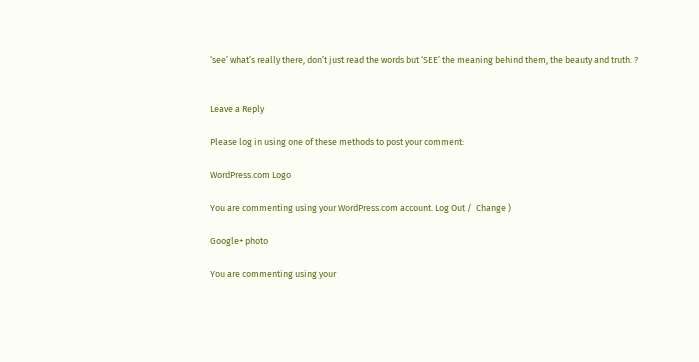‘see’ what’s really there, don’t just read the words but ‘SEE’ the meaning behind them, the beauty and truth. ?


Leave a Reply

Please log in using one of these methods to post your comment:

WordPress.com Logo

You are commenting using your WordPress.com account. Log Out /  Change )

Google+ photo

You are commenting using your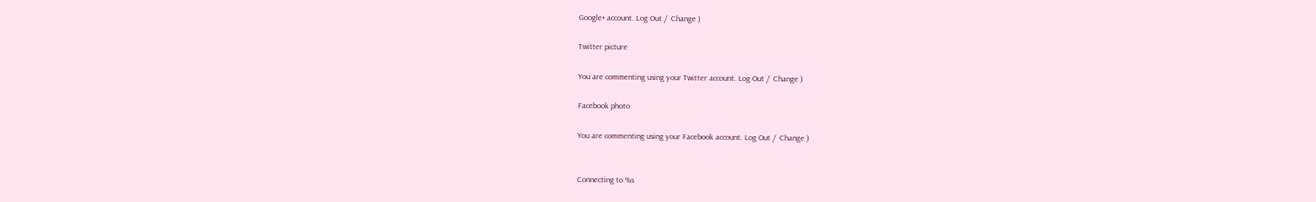Google+ account. Log Out /  Change )

Twitter picture

You are commenting using your Twitter account. Log Out /  Change )

Facebook photo

You are commenting using your Facebook account. Log Out /  Change )


Connecting to %s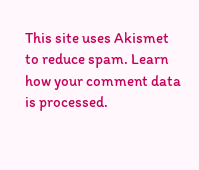This site uses Akismet to reduce spam. Learn how your comment data is processed.